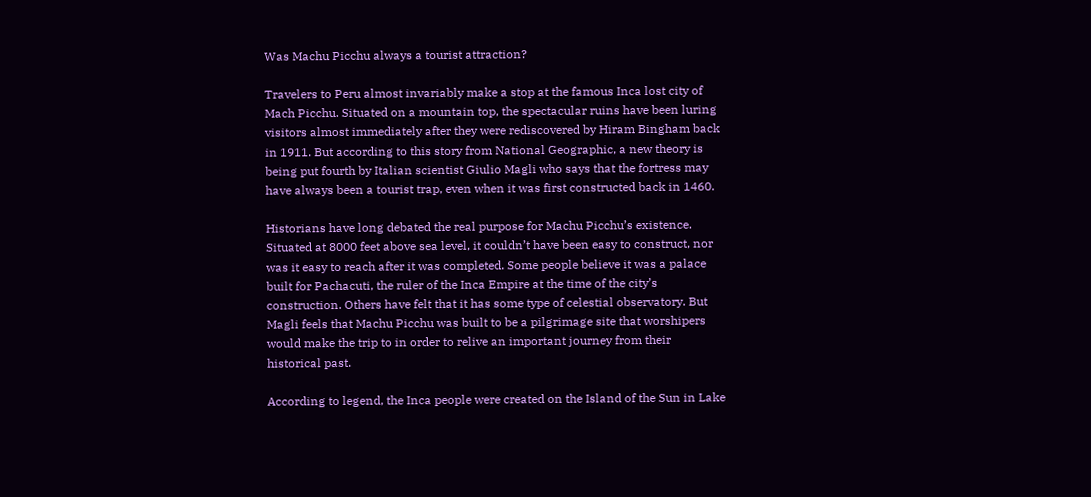Was Machu Picchu always a tourist attraction?

Travelers to Peru almost invariably make a stop at the famous Inca lost city of Mach Picchu. Situated on a mountain top, the spectacular ruins have been luring visitors almost immediately after they were rediscovered by Hiram Bingham back in 1911. But according to this story from National Geographic, a new theory is being put fourth by Italian scientist Giulio Magli who says that the fortress may have always been a tourist trap, even when it was first constructed back in 1460.

Historians have long debated the real purpose for Machu Picchu’s existence. Situated at 8000 feet above sea level, it couldn’t have been easy to construct, nor was it easy to reach after it was completed. Some people believe it was a palace built for Pachacuti, the ruler of the Inca Empire at the time of the city’s construction. Others have felt that it has some type of celestial observatory. But Magli feels that Machu Picchu was built to be a pilgrimage site that worshipers would make the trip to in order to relive an important journey from their historical past.

According to legend, the Inca people were created on the Island of the Sun in Lake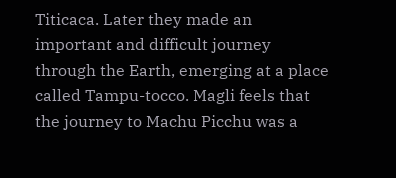Titicaca. Later they made an important and difficult journey through the Earth, emerging at a place called Tampu-tocco. Magli feels that the journey to Machu Picchu was a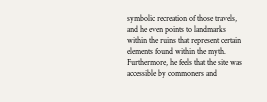symbolic recreation of those travels, and he even points to landmarks within the ruins that represent certain elements found within the myth. Furthermore, he feels that the site was accessible by commoners and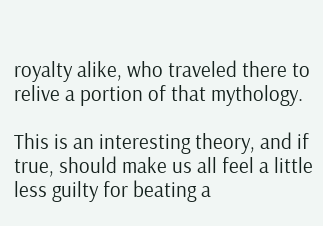royalty alike, who traveled there to relive a portion of that mythology.

This is an interesting theory, and if true, should make us all feel a little less guilty for beating a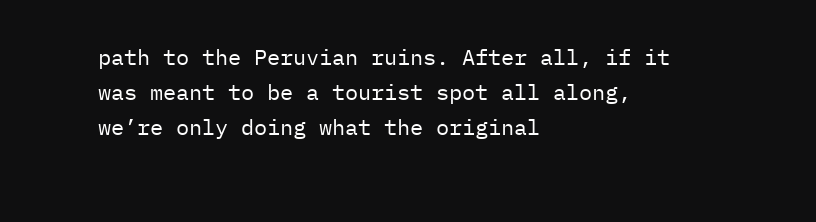path to the Peruvian ruins. After all, if it was meant to be a tourist spot all along, we’re only doing what the original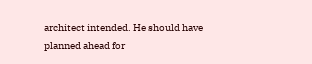architect intended. He should have planned ahead for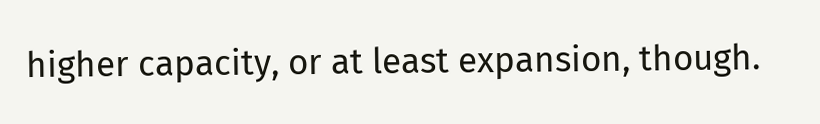higher capacity, or at least expansion, though.